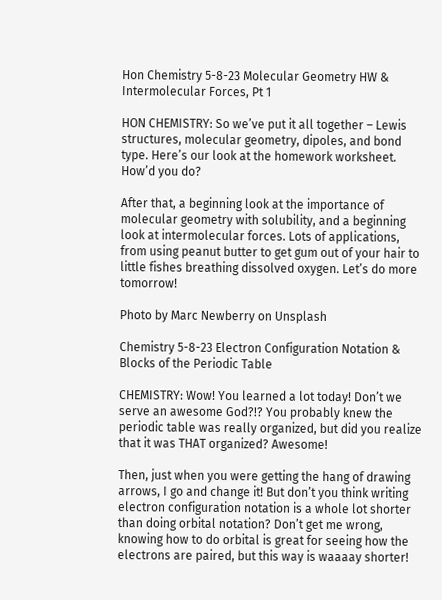Hon Chemistry 5-8-23 Molecular Geometry HW & Intermolecular Forces, Pt 1

HON CHEMISTRY: So we’ve put it all together – Lewis structures, molecular geometry, dipoles, and bond type. Here’s our look at the homework worksheet. How’d you do?

After that, a beginning look at the importance of molecular geometry with solubility, and a beginning look at intermolecular forces. Lots of applications, from using peanut butter to get gum out of your hair to little fishes breathing dissolved oxygen. Let’s do more tomorrow!

Photo by Marc Newberry on Unsplash

Chemistry 5-8-23 Electron Configuration Notation & Blocks of the Periodic Table

CHEMISTRY: Wow! You learned a lot today! Don’t we serve an awesome God?!? You probably knew the periodic table was really organized, but did you realize that it was THAT organized? Awesome!

Then, just when you were getting the hang of drawing arrows, I go and change it! But don’t you think writing electron configuration notation is a whole lot shorter than doing orbital notation? Don’t get me wrong, knowing how to do orbital is great for seeing how the electrons are paired, but this way is waaaay shorter!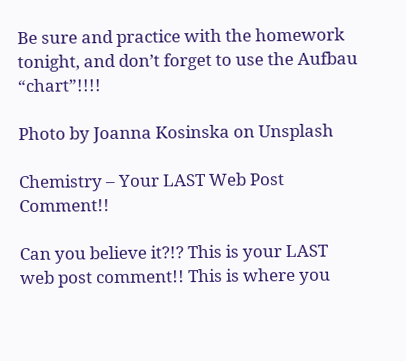Be sure and practice with the homework tonight, and don’t forget to use the Aufbau “chart”!!!!

Photo by Joanna Kosinska on Unsplash

Chemistry – Your LAST Web Post Comment!!

Can you believe it?!? This is your LAST web post comment!! This is where you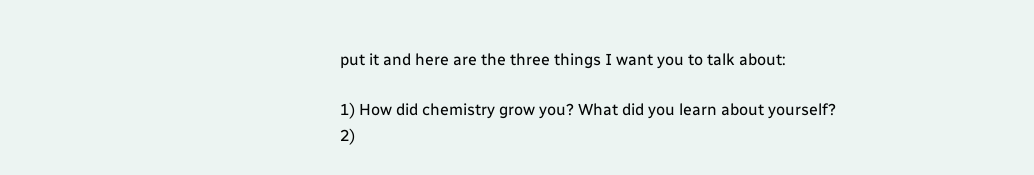put it and here are the three things I want you to talk about:

1) How did chemistry grow you? What did you learn about yourself?
2)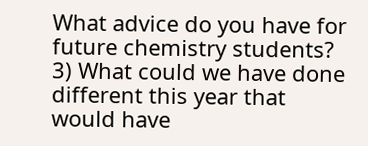What advice do you have for future chemistry students?
3) What could we have done different this year that would have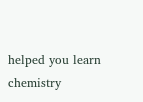helped you learn chemistry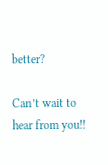better?

Can’t wait to hear from you!!